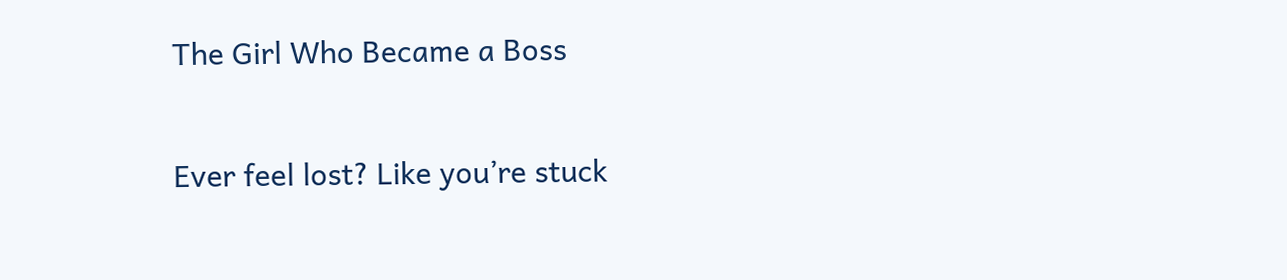The Girl Who Became a Boss

Ever feel lost? Like you’re stuck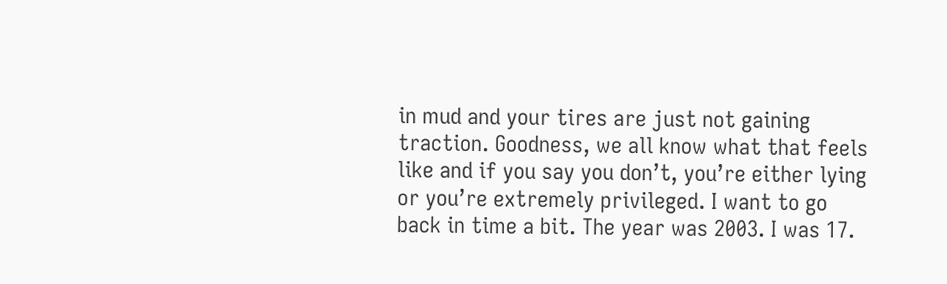in mud and your tires are just not gaining traction. Goodness, we all know what that feels like and if you say you don’t, you’re either lying or you’re extremely privileged. I want to go back in time a bit. The year was 2003. I was 17.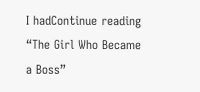I hadContinue reading “The Girl Who Became a Boss”